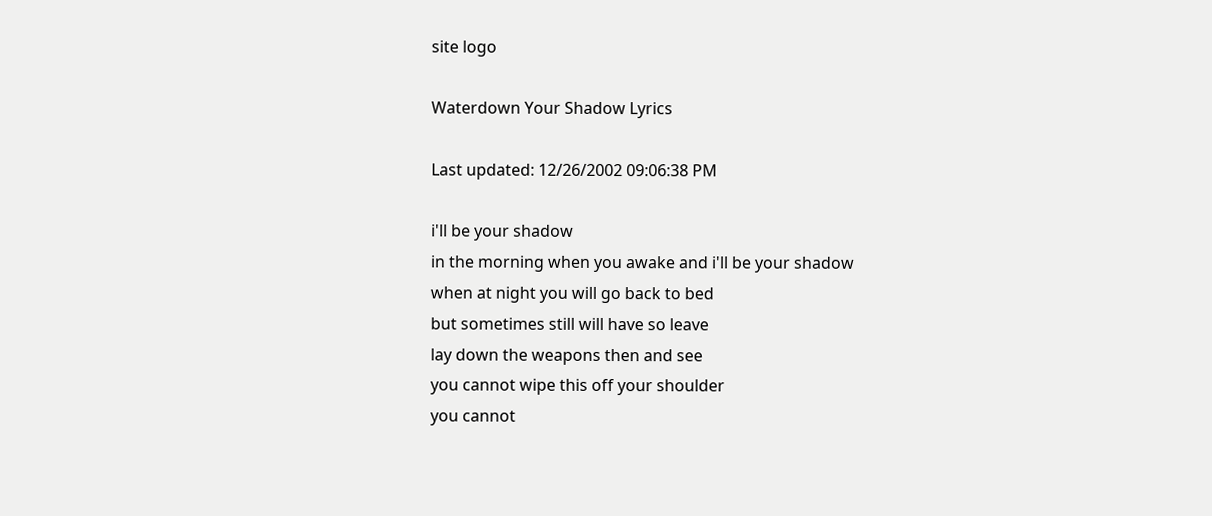site logo

Waterdown Your Shadow Lyrics

Last updated: 12/26/2002 09:06:38 PM

i'll be your shadow
in the morning when you awake and i'll be your shadow
when at night you will go back to bed
but sometimes still will have so leave
lay down the weapons then and see
you cannot wipe this off your shoulder
you cannot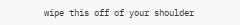wipe this off of your shoulder